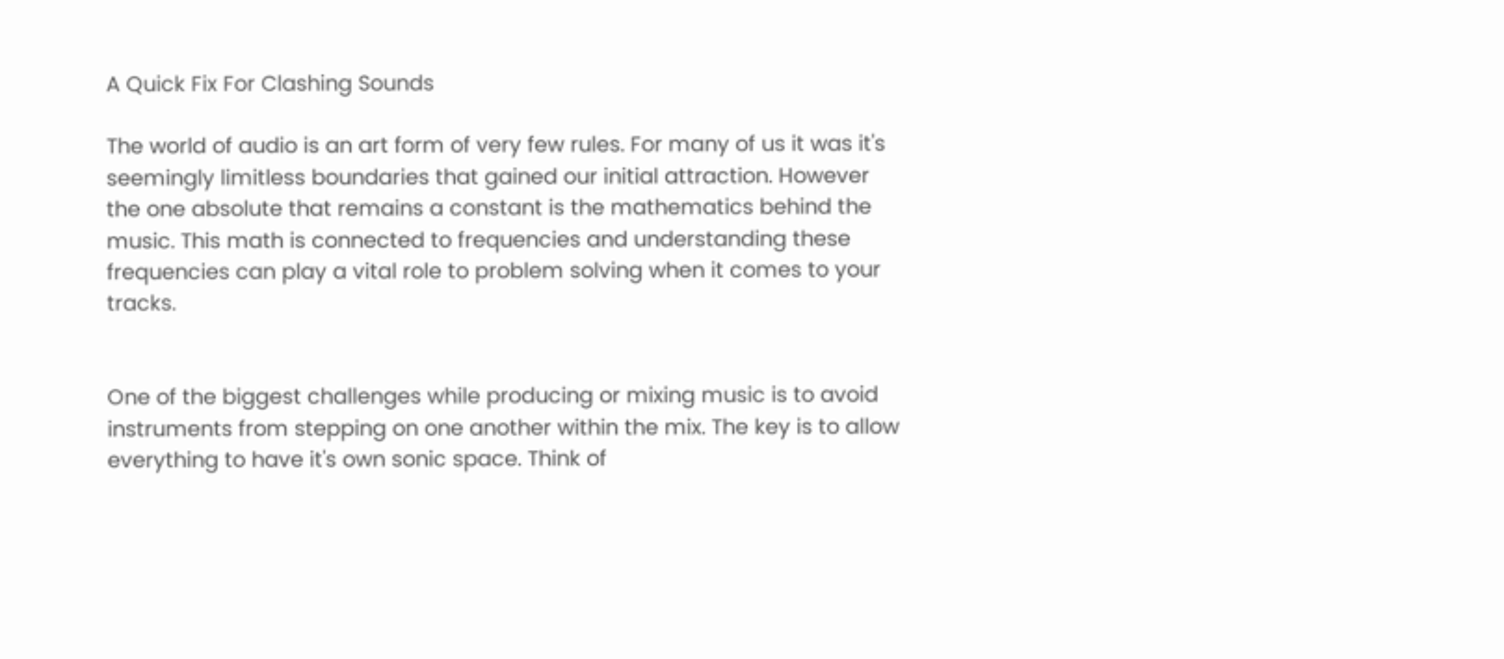A Quick Fix For Clashing Sounds

The world of audio is an art form of very few rules. For many of us it was it's seemingly limitless boundaries that gained our initial attraction. However the one absolute that remains a constant is the mathematics behind the music. This math is connected to frequencies and understanding these frequencies can play a vital role to problem solving when it comes to your tracks.


One of the biggest challenges while producing or mixing music is to avoid instruments from stepping on one another within the mix. The key is to allow everything to have it's own sonic space. Think of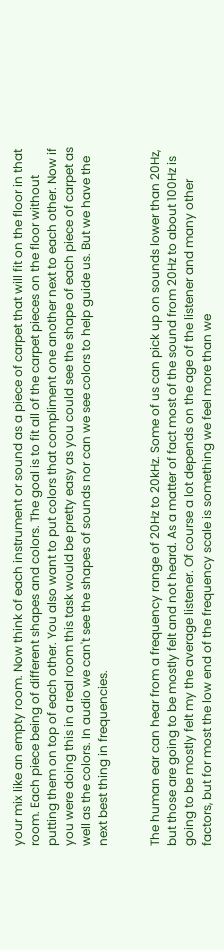your mix like an empty room. Now think of each instrument or sound as a piece of carpet that will fit on the floor in that room. Each piece being of different shapes and colors. The goal is to fit all of the carpet pieces on the floor without putting them on top of each other. You also want to put colors that compliment one another next to each other. Now if you were doing this in a real room this task would be pretty easy as you could see the shape of each piece of carpet as well as the colors. In audio we can't see the shapes of sounds nor can we see colors to help guide us. But we have the next best thing in frequencies.


The human ear can hear from a frequency range of 20Hz to 20kHz. Some of us can pick up on sounds lower than 20Hz, but those are going to be mostly felt and not heard. As a matter of fact most of the sound from 20Hz to about 100Hz is going to be mostly felt my the average listener. Of course a lot depends on the age of the listener and many other factors, but for most the low end of the frequency scale is something we feel more than we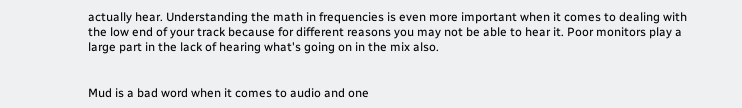actually hear. Understanding the math in frequencies is even more important when it comes to dealing with the low end of your track because for different reasons you may not be able to hear it. Poor monitors play a large part in the lack of hearing what's going on in the mix also.


Mud is a bad word when it comes to audio and one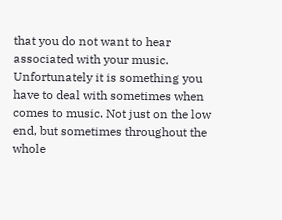that you do not want to hear associated with your music. Unfortunately it is something you have to deal with sometimes when comes to music. Not just on the low end, but sometimes throughout the whole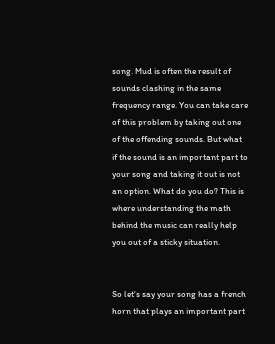song. Mud is often the result of sounds clashing in the same frequency range. You can take care of this problem by taking out one of the offending sounds. But what if the sound is an important part to your song and taking it out is not an option. What do you do? This is where understanding the math behind the music can really help you out of a sticky situation.


So let's say your song has a french horn that plays an important part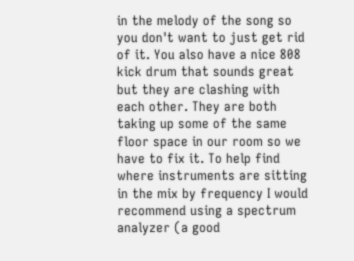in the melody of the song so you don't want to just get rid of it. You also have a nice 808 kick drum that sounds great but they are clashing with each other. They are both taking up some of the same floor space in our room so we have to fix it. To help find where instruments are sitting in the mix by frequency I would recommend using a spectrum analyzer (a good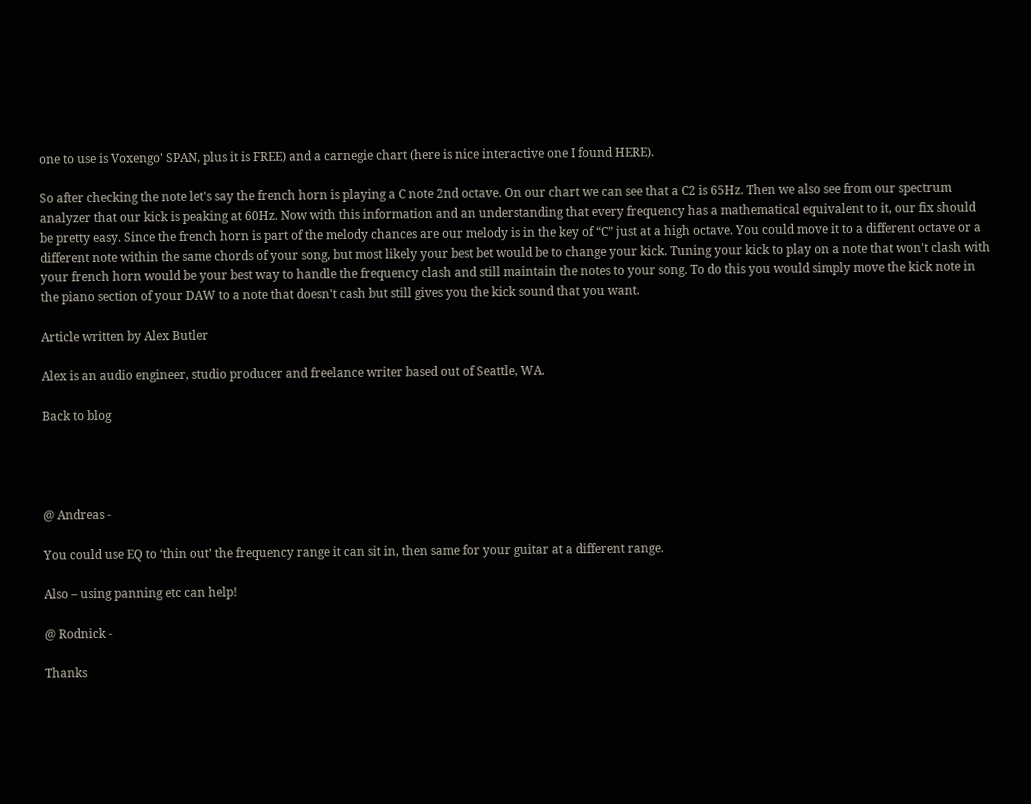one to use is Voxengo' SPAN, plus it is FREE) and a carnegie chart (here is nice interactive one I found HERE).

So after checking the note let's say the french horn is playing a C note 2nd octave. On our chart we can see that a C2 is 65Hz. Then we also see from our spectrum analyzer that our kick is peaking at 60Hz. Now with this information and an understanding that every frequency has a mathematical equivalent to it, our fix should be pretty easy. Since the french horn is part of the melody chances are our melody is in the key of “C” just at a high octave. You could move it to a different octave or a different note within the same chords of your song, but most likely your best bet would be to change your kick. Tuning your kick to play on a note that won't clash with your french horn would be your best way to handle the frequency clash and still maintain the notes to your song. To do this you would simply move the kick note in the piano section of your DAW to a note that doesn't cash but still gives you the kick sound that you want.

Article written by Alex Butler

Alex is an audio engineer, studio producer and freelance writer based out of Seattle, WA.

Back to blog




@ Andreas -

You could use EQ to ‘thin out’ the frequency range it can sit in, then same for your guitar at a different range.

Also – using panning etc can help!

@ Rodnick -

Thanks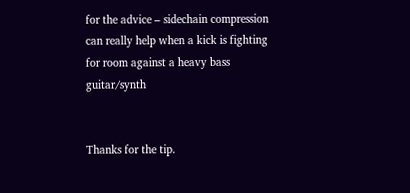for the advice – sidechain compression can really help when a kick is fighting for room against a heavy bass guitar/synth


Thanks for the tip.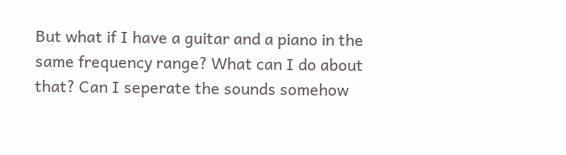But what if I have a guitar and a piano in the same frequency range? What can I do about that? Can I seperate the sounds somehow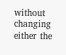without changing either the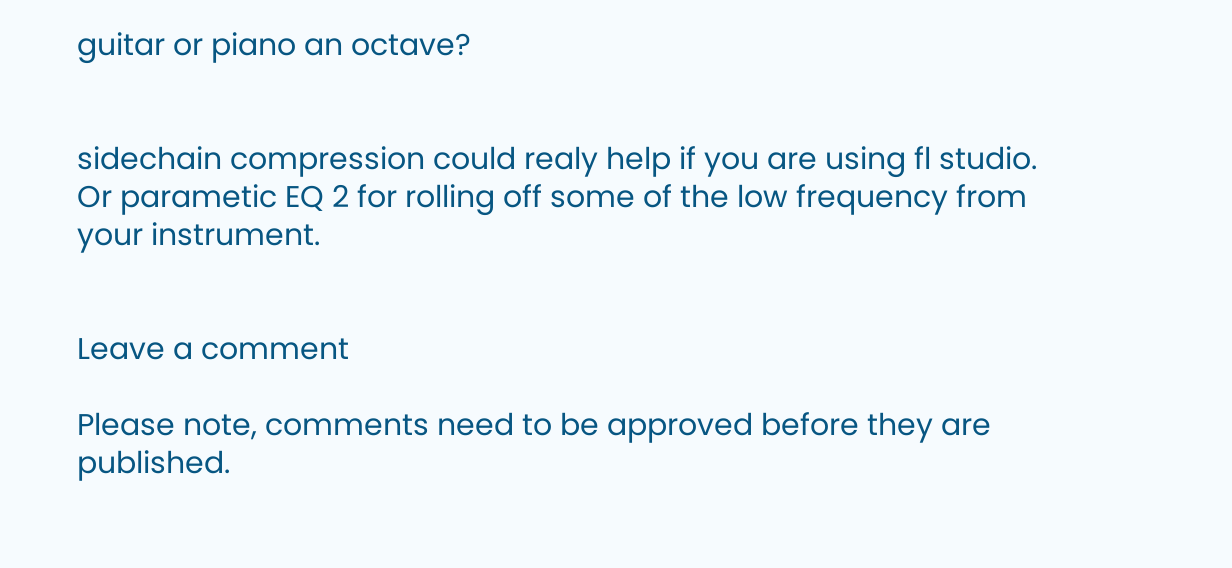guitar or piano an octave?


sidechain compression could realy help if you are using fl studio. Or parametic EQ 2 for rolling off some of the low frequency from your instrument.


Leave a comment

Please note, comments need to be approved before they are published.